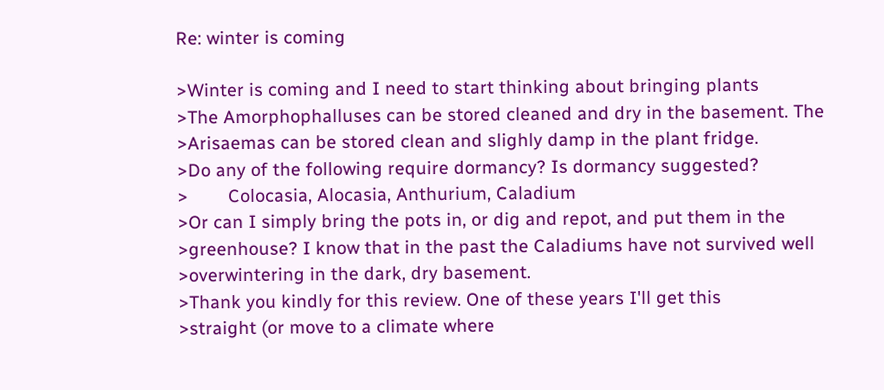Re: winter is coming

>Winter is coming and I need to start thinking about bringing plants
>The Amorphophalluses can be stored cleaned and dry in the basement. The
>Arisaemas can be stored clean and slighly damp in the plant fridge.
>Do any of the following require dormancy? Is dormancy suggested?
>        Colocasia, Alocasia, Anthurium, Caladium
>Or can I simply bring the pots in, or dig and repot, and put them in the
>greenhouse? I know that in the past the Caladiums have not survived well
>overwintering in the dark, dry basement.
>Thank you kindly for this review. One of these years I'll get this
>straight (or move to a climate where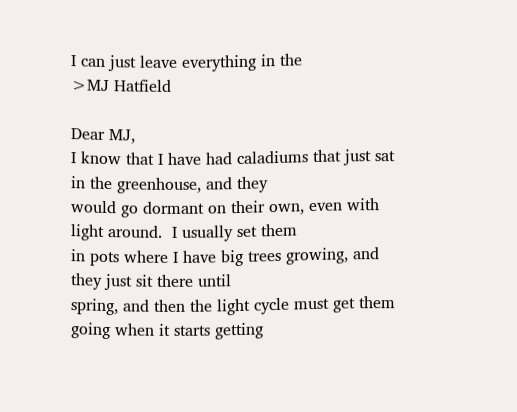I can just leave everything in the
>MJ Hatfield

Dear MJ,
I know that I have had caladiums that just sat in the greenhouse, and they
would go dormant on their own, even with light around.  I usually set them
in pots where I have big trees growing, and they just sit there until
spring, and then the light cycle must get them going when it starts getting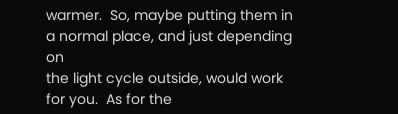warmer.  So, maybe putting them in a normal place, and just depending on
the light cycle outside, would work for you.  As for the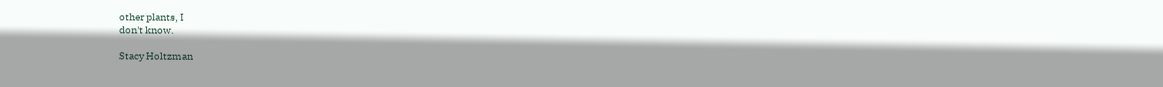other plants, I
don't know.

Stacy Holtzman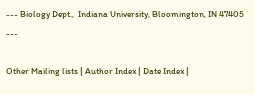--- Biology Dept.,  Indiana University, Bloomington, IN 47405 ---

Other Mailing lists | Author Index | Date Index |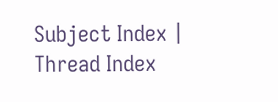Subject Index | Thread Index